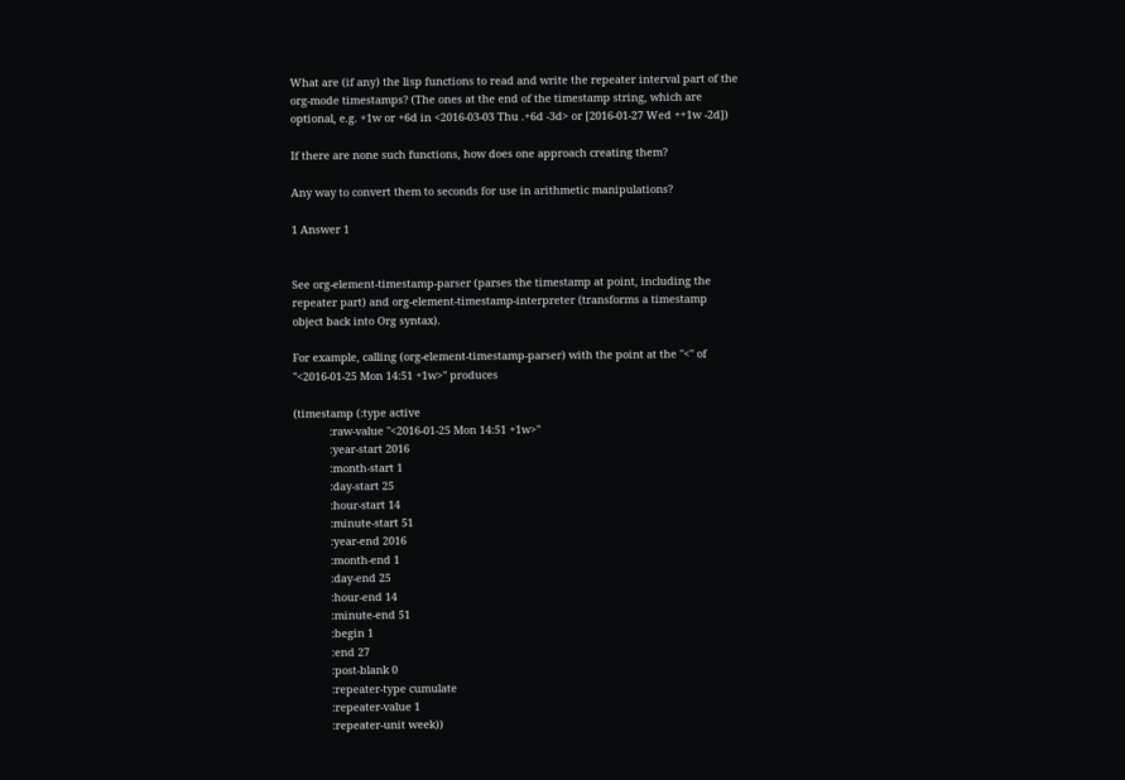What are (if any) the lisp functions to read and write the repeater interval part of the org-mode timestamps? (The ones at the end of the timestamp string, which are optional, e.g. +1w or +6d in <2016-03-03 Thu .+6d -3d> or [2016-01-27 Wed ++1w -2d])

If there are none such functions, how does one approach creating them?

Any way to convert them to seconds for use in arithmetic manipulations?

1 Answer 1


See org-element-timestamp-parser (parses the timestamp at point, including the repeater part) and org-element-timestamp-interpreter (transforms a timestamp object back into Org syntax).

For example, calling (org-element-timestamp-parser) with the point at the "<" of "<2016-01-25 Mon 14:51 +1w>" produces

(timestamp (:type active
            :raw-value "<2016-01-25 Mon 14:51 +1w>"
            :year-start 2016
            :month-start 1
            :day-start 25
            :hour-start 14
            :minute-start 51
            :year-end 2016
            :month-end 1
            :day-end 25
            :hour-end 14
            :minute-end 51
            :begin 1
            :end 27
            :post-blank 0
            :repeater-type cumulate
            :repeater-value 1
            :repeater-unit week))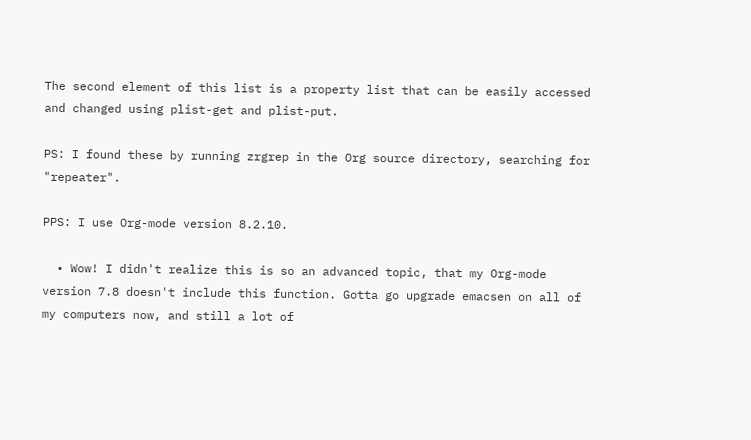The second element of this list is a property list that can be easily accessed and changed using plist-get and plist-put.

PS: I found these by running zrgrep in the Org source directory, searching for "repeater".

PPS: I use Org-mode version 8.2.10.

  • Wow! I didn't realize this is so an advanced topic, that my Org-mode version 7.8 doesn't include this function. Gotta go upgrade emacsen on all of my computers now, and still a lot of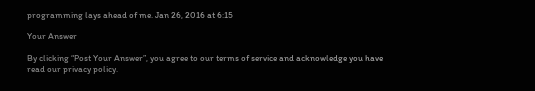programming lays ahead of me. Jan 26, 2016 at 6:15

Your Answer

By clicking “Post Your Answer”, you agree to our terms of service and acknowledge you have read our privacy policy.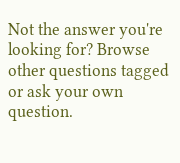Not the answer you're looking for? Browse other questions tagged or ask your own question.